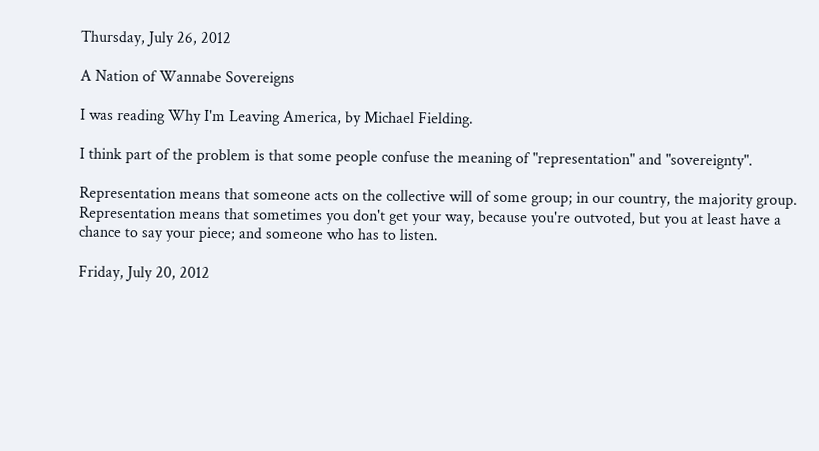Thursday, July 26, 2012

A Nation of Wannabe Sovereigns

I was reading Why I'm Leaving America, by Michael Fielding.

I think part of the problem is that some people confuse the meaning of "representation" and "sovereignty".

Representation means that someone acts on the collective will of some group; in our country, the majority group. Representation means that sometimes you don't get your way, because you're outvoted, but you at least have a chance to say your piece; and someone who has to listen.

Friday, July 20, 2012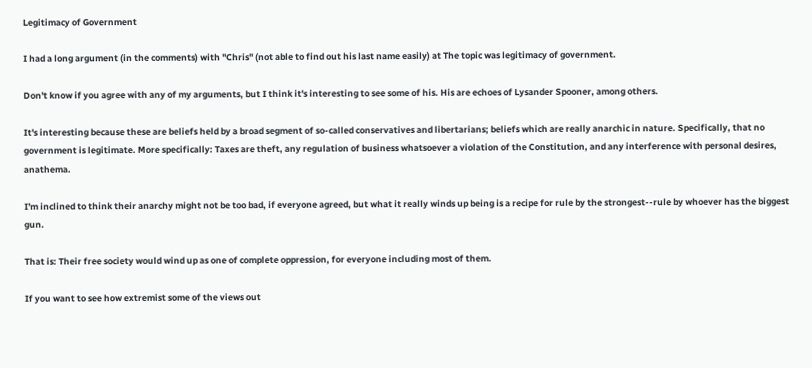Legitimacy of Government

I had a long argument (in the comments) with "Chris" (not able to find out his last name easily) at The topic was legitimacy of government.

Don't know if you agree with any of my arguments, but I think it's interesting to see some of his. His are echoes of Lysander Spooner, among others.

It's interesting because these are beliefs held by a broad segment of so-called conservatives and libertarians; beliefs which are really anarchic in nature. Specifically, that no government is legitimate. More specifically: Taxes are theft, any regulation of business whatsoever a violation of the Constitution, and any interference with personal desires, anathema.

I'm inclined to think their anarchy might not be too bad, if everyone agreed, but what it really winds up being is a recipe for rule by the strongest--rule by whoever has the biggest gun.

That is: Their free society would wind up as one of complete oppression, for everyone including most of them.

If you want to see how extremist some of the views out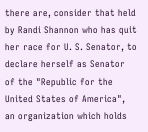there are, consider that held by Randi Shannon who has quit her race for U. S. Senator, to declare herself as Senator of the "Republic for the United States of America", an organization which holds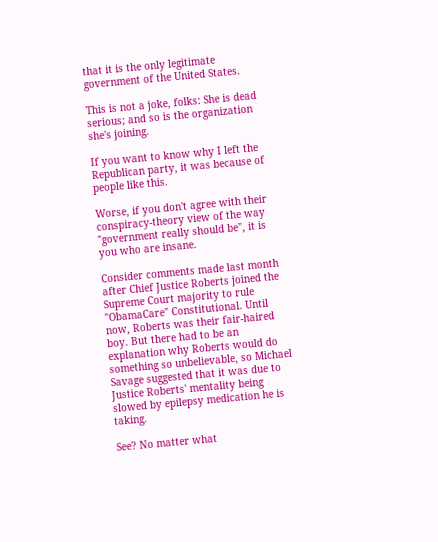that it is the only legitimate government of the United States.

This is not a joke, folks: She is dead serious; and so is the organization she's joining.

If you want to know why I left the Republican party, it was because of people like this.

Worse, if you don't agree with their conspiracy-theory view of the way "government really should be", it is you who are insane.

Consider comments made last month after Chief Justice Roberts joined the Supreme Court majority to rule "ObamaCare" Constitutional. Until now, Roberts was their fair-haired boy. But there had to be an explanation why Roberts would do something so unbelievable, so Michael Savage suggested that it was due to Justice Roberts' mentality being slowed by epilepsy medication he is taking.

See? No matter what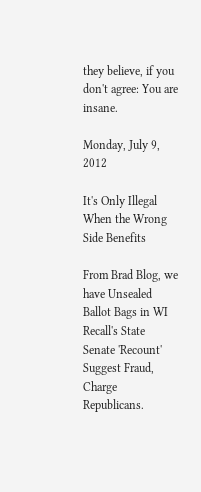they believe, if you don't agree: You are insane.

Monday, July 9, 2012

It's Only Illegal When the Wrong Side Benefits

From Brad Blog, we have Unsealed Ballot Bags in WI Recall's State Senate 'Recount' Suggest Fraud, Charge Republicans.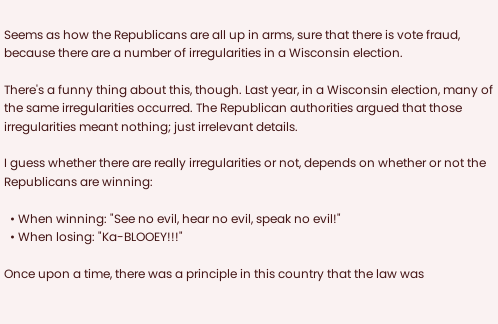Seems as how the Republicans are all up in arms, sure that there is vote fraud, because there are a number of irregularities in a Wisconsin election.

There's a funny thing about this, though. Last year, in a Wisconsin election, many of the same irregularities occurred. The Republican authorities argued that those irregularities meant nothing; just irrelevant details.

I guess whether there are really irregularities or not, depends on whether or not the Republicans are winning:

  • When winning: "See no evil, hear no evil, speak no evil!"
  • When losing: "Ka-BLOOEY!!!"

Once upon a time, there was a principle in this country that the law was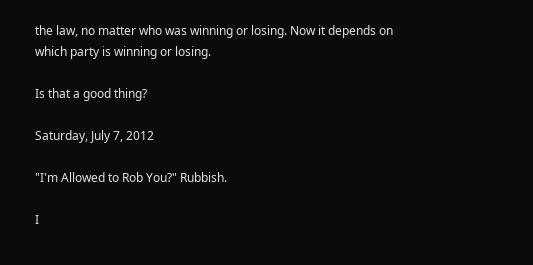the law, no matter who was winning or losing. Now it depends on which party is winning or losing.

Is that a good thing?

Saturday, July 7, 2012

"I'm Allowed to Rob You?" Rubbish.

I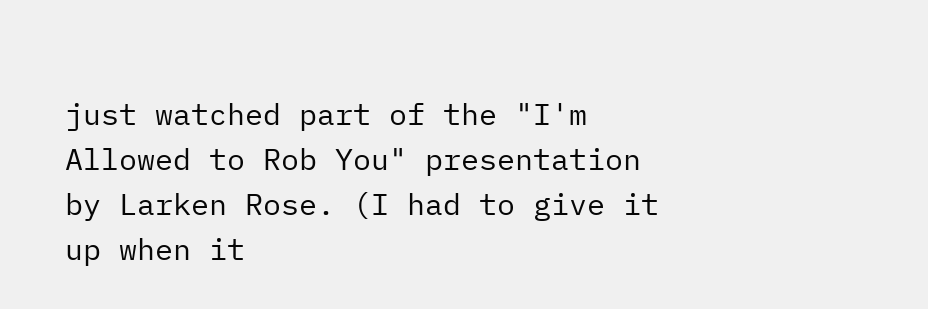just watched part of the "I'm Allowed to Rob You" presentation by Larken Rose. (I had to give it up when it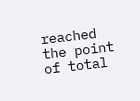reached the point of total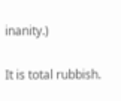inanity.)

It is total rubbish.